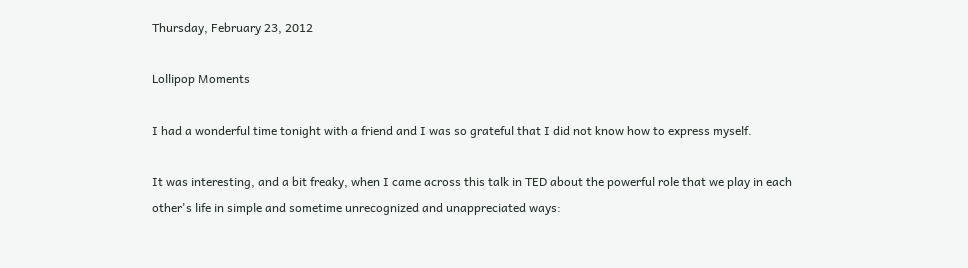Thursday, February 23, 2012

Lollipop Moments

I had a wonderful time tonight with a friend and I was so grateful that I did not know how to express myself.

It was interesting, and a bit freaky, when I came across this talk in TED about the powerful role that we play in each other's life in simple and sometime unrecognized and unappreciated ways: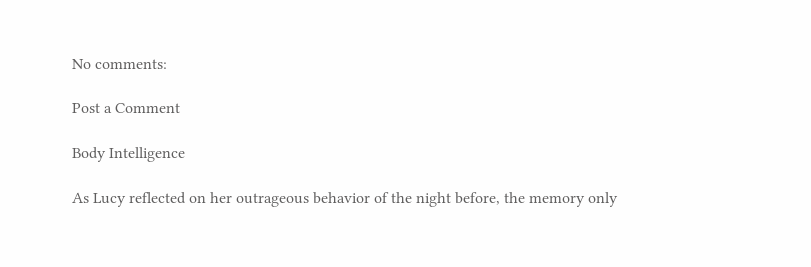No comments:

Post a Comment

Body Intelligence

As Lucy reflected on her outrageous behavior of the night before, the memory only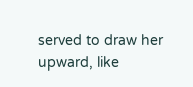served to draw her upward, like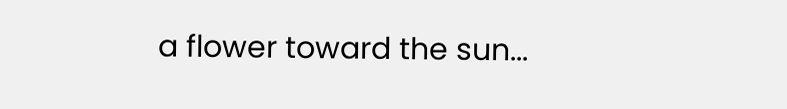a flower toward the sun...